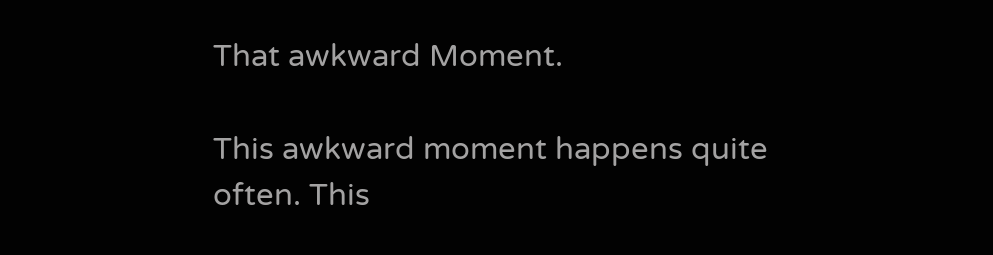That awkward Moment.

This awkward moment happens quite often. This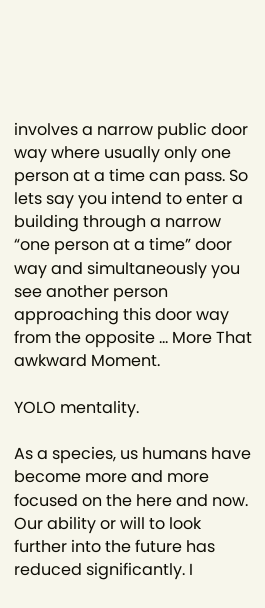involves a narrow public door way where usually only one person at a time can pass. So lets say you intend to enter a building through a narrow “one person at a time” door way and simultaneously you see another person approaching this door way from the opposite … More That awkward Moment.

YOLO mentality.

As a species, us humans have become more and more focused on the here and now. Our ability or will to look further into the future has reduced significantly. I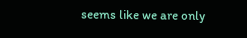seems like we are only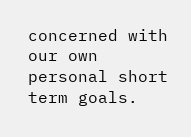concerned with our own personal short term goals.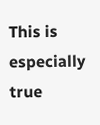This is especially true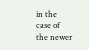in the case of the newer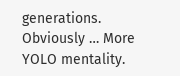generations. Obviously … More YOLO mentality.